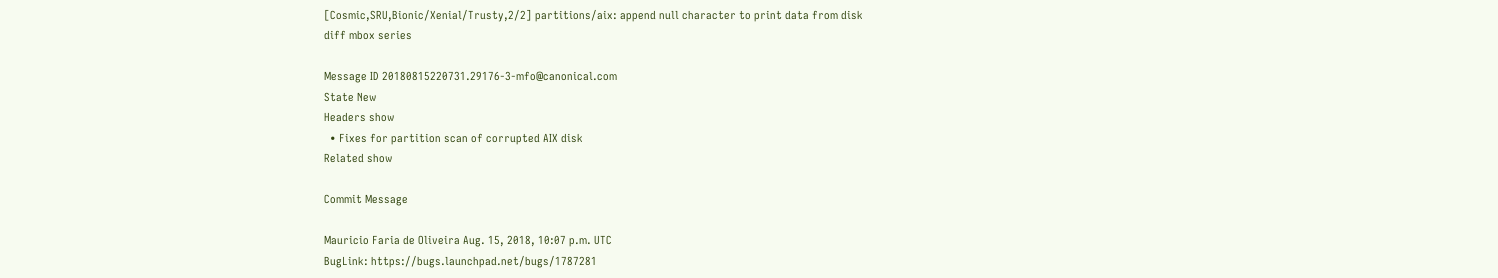[Cosmic,SRU,Bionic/Xenial/Trusty,2/2] partitions/aix: append null character to print data from disk
diff mbox series

Message ID 20180815220731.29176-3-mfo@canonical.com
State New
Headers show
  • Fixes for partition scan of corrupted AIX disk
Related show

Commit Message

Mauricio Faria de Oliveira Aug. 15, 2018, 10:07 p.m. UTC
BugLink: https://bugs.launchpad.net/bugs/1787281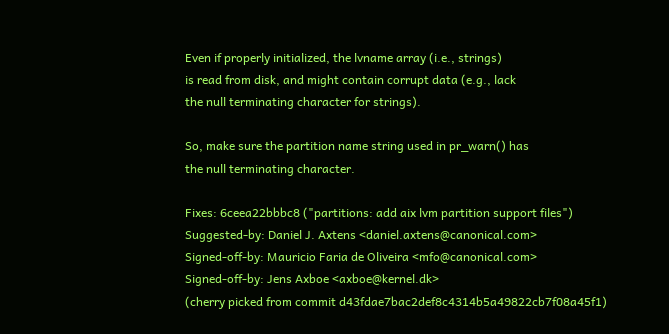Even if properly initialized, the lvname array (i.e., strings)
is read from disk, and might contain corrupt data (e.g., lack
the null terminating character for strings).

So, make sure the partition name string used in pr_warn() has
the null terminating character.

Fixes: 6ceea22bbbc8 ("partitions: add aix lvm partition support files")
Suggested-by: Daniel J. Axtens <daniel.axtens@canonical.com>
Signed-off-by: Mauricio Faria de Oliveira <mfo@canonical.com>
Signed-off-by: Jens Axboe <axboe@kernel.dk>
(cherry picked from commit d43fdae7bac2def8c4314b5a49822cb7f08a45f1)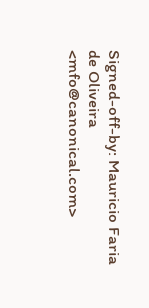Signed-off-by: Mauricio Faria de Oliveira <mfo@canonical.com>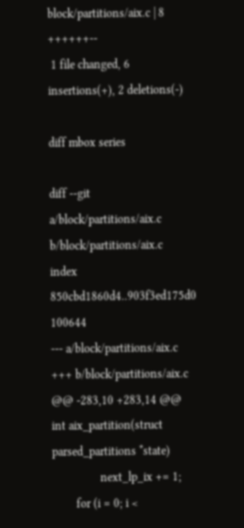block/partitions/aix.c | 8 ++++++--
 1 file changed, 6 insertions(+), 2 deletions(-)

diff mbox series

diff --git a/block/partitions/aix.c b/block/partitions/aix.c
index 850cbd1860d4..903f3ed175d0 100644
--- a/block/partitions/aix.c
+++ b/block/partitions/aix.c
@@ -283,10 +283,14 @@  int aix_partition(struct parsed_partitions *state)
                next_lp_ix += 1;
        for (i = 0; i <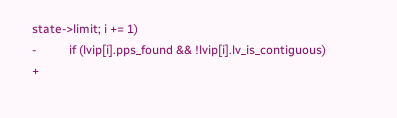state->limit; i += 1)
-           if (lvip[i].pps_found && !lvip[i].lv_is_contiguous)
+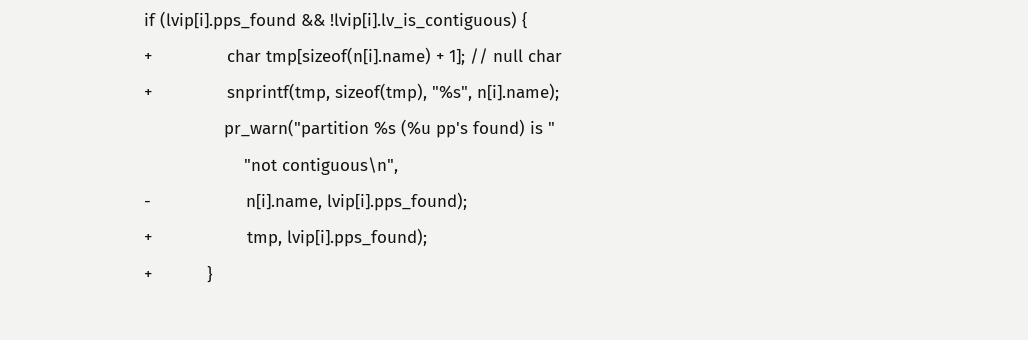if (lvip[i].pps_found && !lvip[i].lv_is_contiguous) {
+               char tmp[sizeof(n[i].name) + 1]; // null char
+               snprintf(tmp, sizeof(tmp), "%s", n[i].name);
                pr_warn("partition %s (%u pp's found) is "
                    "not contiguous\n",
-                   n[i].name, lvip[i].pps_found);
+                   tmp, lvip[i].pps_found);
+           }